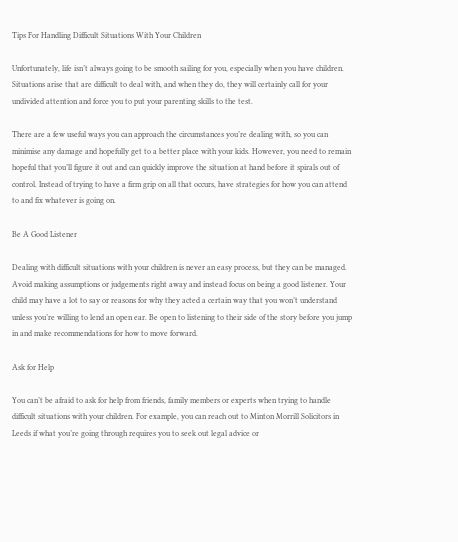Tips For Handling Difficult Situations With Your Children

Unfortunately, life isn’t always going to be smooth sailing for you, especially when you have children. Situations arise that are difficult to deal with, and when they do, they will certainly call for your undivided attention and force you to put your parenting skills to the test.

There are a few useful ways you can approach the circumstances you’re dealing with, so you can minimise any damage and hopefully get to a better place with your kids. However, you need to remain hopeful that you’ll figure it out and can quickly improve the situation at hand before it spirals out of control. Instead of trying to have a firm grip on all that occurs, have strategies for how you can attend to and fix whatever is going on.

Be A Good Listener

Dealing with difficult situations with your children is never an easy process, but they can be managed. Avoid making assumptions or judgements right away and instead focus on being a good listener. Your child may have a lot to say or reasons for why they acted a certain way that you won’t understand unless you’re willing to lend an open ear. Be open to listening to their side of the story before you jump in and make recommendations for how to move forward.

Ask for Help

You can’t be afraid to ask for help from friends, family members or experts when trying to handle difficult situations with your children. For example, you can reach out to Minton Morrill Solicitors in Leeds if what you’re going through requires you to seek out legal advice or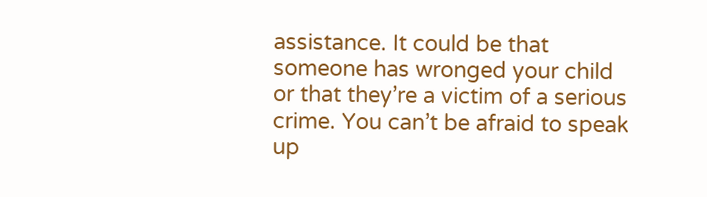assistance. It could be that someone has wronged your child or that they’re a victim of a serious crime. You can’t be afraid to speak up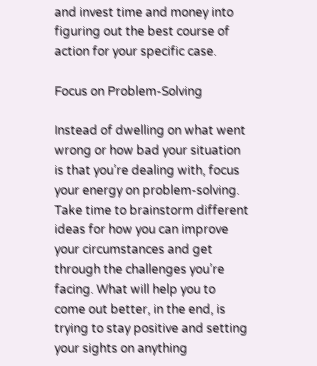and invest time and money into figuring out the best course of action for your specific case.

Focus on Problem-Solving

Instead of dwelling on what went wrong or how bad your situation is that you’re dealing with, focus your energy on problem-solving. Take time to brainstorm different ideas for how you can improve your circumstances and get through the challenges you’re facing. What will help you to come out better, in the end, is trying to stay positive and setting your sights on anything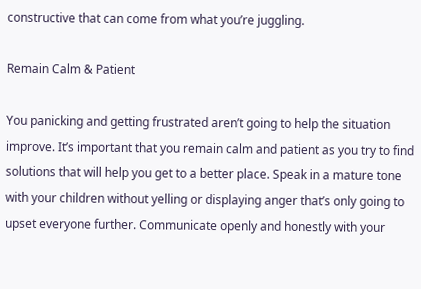constructive that can come from what you’re juggling.

Remain Calm & Patient

You panicking and getting frustrated aren’t going to help the situation improve. It’s important that you remain calm and patient as you try to find solutions that will help you get to a better place. Speak in a mature tone with your children without yelling or displaying anger that’s only going to upset everyone further. Communicate openly and honestly with your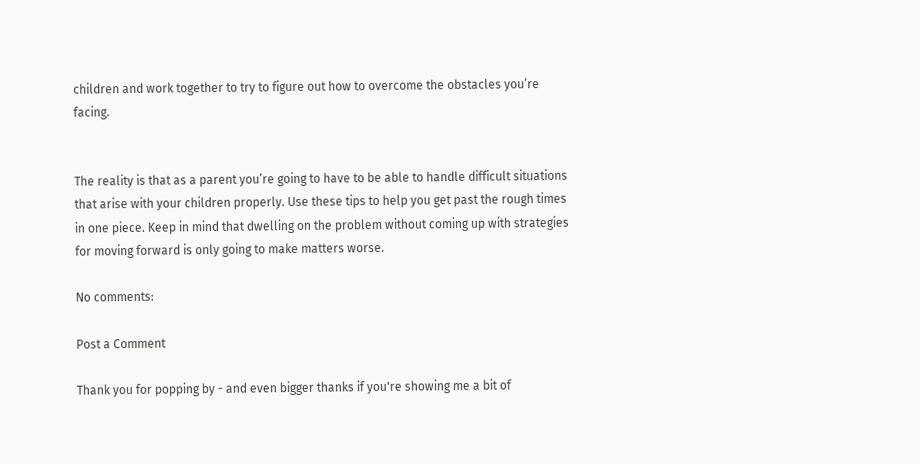children and work together to try to figure out how to overcome the obstacles you’re facing.


The reality is that as a parent you’re going to have to be able to handle difficult situations that arise with your children properly. Use these tips to help you get past the rough times in one piece. Keep in mind that dwelling on the problem without coming up with strategies for moving forward is only going to make matters worse.

No comments:

Post a Comment

Thank you for popping by - and even bigger thanks if you're showing me a bit of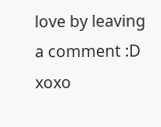love by leaving a comment :D xoxo